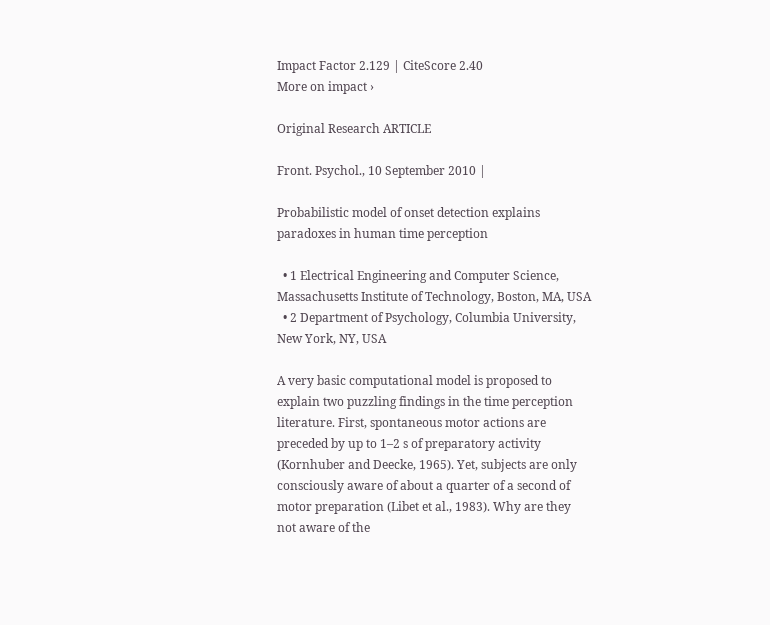Impact Factor 2.129 | CiteScore 2.40
More on impact ›

Original Research ARTICLE

Front. Psychol., 10 September 2010 |

Probabilistic model of onset detection explains paradoxes in human time perception

  • 1 Electrical Engineering and Computer Science, Massachusetts Institute of Technology, Boston, MA, USA
  • 2 Department of Psychology, Columbia University, New York, NY, USA

A very basic computational model is proposed to explain two puzzling findings in the time perception literature. First, spontaneous motor actions are preceded by up to 1–2 s of preparatory activity (Kornhuber and Deecke, 1965). Yet, subjects are only consciously aware of about a quarter of a second of motor preparation (Libet et al., 1983). Why are they not aware of the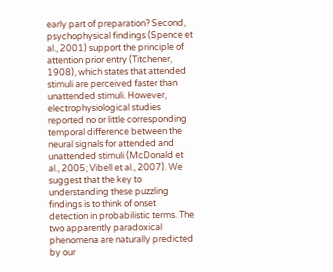early part of preparation? Second, psychophysical findings (Spence et al., 2001) support the principle of attention prior entry (Titchener, 1908), which states that attended stimuli are perceived faster than unattended stimuli. However, electrophysiological studies reported no or little corresponding temporal difference between the neural signals for attended and unattended stimuli (McDonald et al., 2005; Vibell et al., 2007). We suggest that the key to understanding these puzzling findings is to think of onset detection in probabilistic terms. The two apparently paradoxical phenomena are naturally predicted by our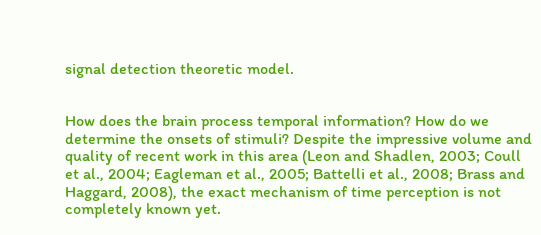signal detection theoretic model.


How does the brain process temporal information? How do we determine the onsets of stimuli? Despite the impressive volume and quality of recent work in this area (Leon and Shadlen, 2003; Coull et al., 2004; Eagleman et al., 2005; Battelli et al., 2008; Brass and Haggard, 2008), the exact mechanism of time perception is not completely known yet.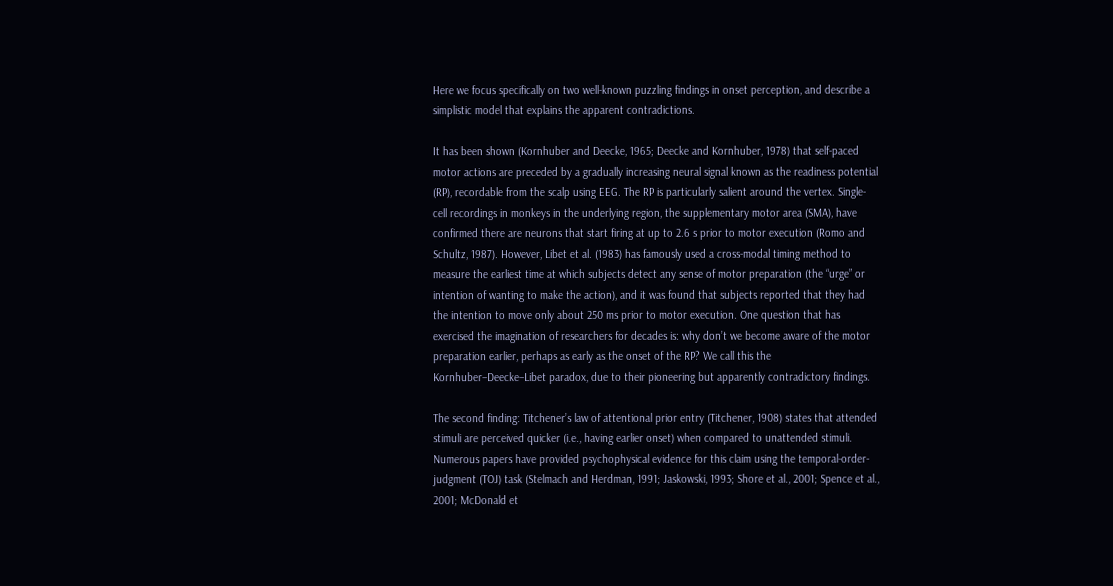Here we focus specifically on two well-known puzzling findings in onset perception, and describe a simplistic model that explains the apparent contradictions.

It has been shown (Kornhuber and Deecke, 1965; Deecke and Kornhuber, 1978) that self-paced motor actions are preceded by a gradually increasing neural signal known as the readiness potential (RP), recordable from the scalp using EEG. The RP is particularly salient around the vertex. Single-cell recordings in monkeys in the underlying region, the supplementary motor area (SMA), have confirmed there are neurons that start firing at up to 2.6 s prior to motor execution (Romo and Schultz, 1987). However, Libet et al. (1983) has famously used a cross-modal timing method to measure the earliest time at which subjects detect any sense of motor preparation (the “urge” or intention of wanting to make the action), and it was found that subjects reported that they had the intention to move only about 250 ms prior to motor execution. One question that has exercised the imagination of researchers for decades is: why don’t we become aware of the motor preparation earlier, perhaps as early as the onset of the RP? We call this the Kornhuber–Deecke–Libet paradox, due to their pioneering but apparently contradictory findings.

The second finding: Titchener’s law of attentional prior entry (Titchener, 1908) states that attended stimuli are perceived quicker (i.e., having earlier onset) when compared to unattended stimuli. Numerous papers have provided psychophysical evidence for this claim using the temporal-order-judgment (TOJ) task (Stelmach and Herdman, 1991; Jaskowski, 1993; Shore et al., 2001; Spence et al., 2001; McDonald et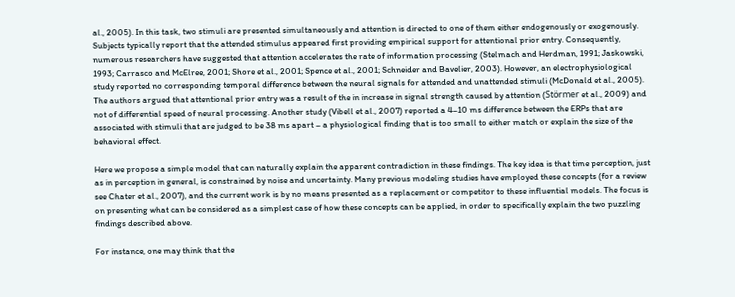al., 2005). In this task, two stimuli are presented simultaneously and attention is directed to one of them either endogenously or exogenously. Subjects typically report that the attended stimulus appeared first providing empirical support for attentional prior entry. Consequently, numerous researchers have suggested that attention accelerates the rate of information processing (Stelmach and Herdman, 1991; Jaskowski, 1993; Carrasco and McElree, 2001; Shore et al., 2001; Spence et al., 2001; Schneider and Bavelier, 2003). However, an electrophysiological study reported no corresponding temporal difference between the neural signals for attended and unattended stimuli (McDonald et al., 2005). The authors argued that attentional prior entry was a result of the in increase in signal strength caused by attention (Störmer et al., 2009) and not of differential speed of neural processing. Another study (Vibell et al., 2007) reported a 4–10 ms difference between the ERPs that are associated with stimuli that are judged to be 38 ms apart – a physiological finding that is too small to either match or explain the size of the behavioral effect.

Here we propose a simple model that can naturally explain the apparent contradiction in these findings. The key idea is that time perception, just as in perception in general, is constrained by noise and uncertainty. Many previous modeling studies have employed these concepts (for a review see Chater et al., 2007), and the current work is by no means presented as a replacement or competitor to these influential models. The focus is on presenting what can be considered as a simplest case of how these concepts can be applied, in order to specifically explain the two puzzling findings described above.

For instance, one may think that the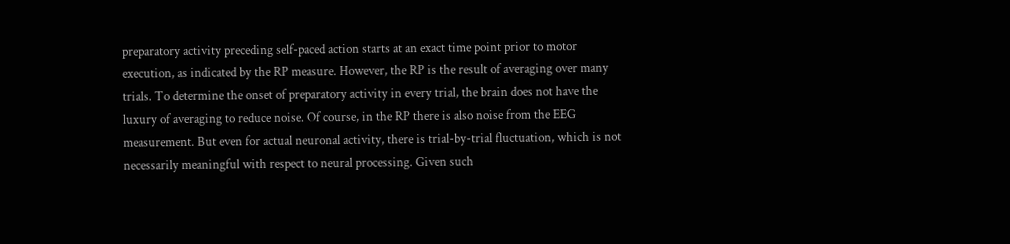preparatory activity preceding self-paced action starts at an exact time point prior to motor execution, as indicated by the RP measure. However, the RP is the result of averaging over many trials. To determine the onset of preparatory activity in every trial, the brain does not have the luxury of averaging to reduce noise. Of course, in the RP there is also noise from the EEG measurement. But even for actual neuronal activity, there is trial-by-trial fluctuation, which is not necessarily meaningful with respect to neural processing. Given such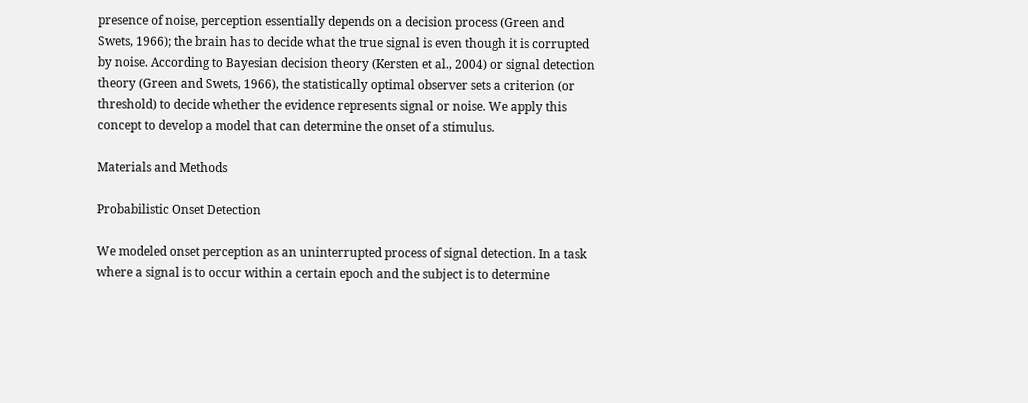presence of noise, perception essentially depends on a decision process (Green and Swets, 1966); the brain has to decide what the true signal is even though it is corrupted by noise. According to Bayesian decision theory (Kersten et al., 2004) or signal detection theory (Green and Swets, 1966), the statistically optimal observer sets a criterion (or threshold) to decide whether the evidence represents signal or noise. We apply this concept to develop a model that can determine the onset of a stimulus.

Materials and Methods

Probabilistic Onset Detection

We modeled onset perception as an uninterrupted process of signal detection. In a task where a signal is to occur within a certain epoch and the subject is to determine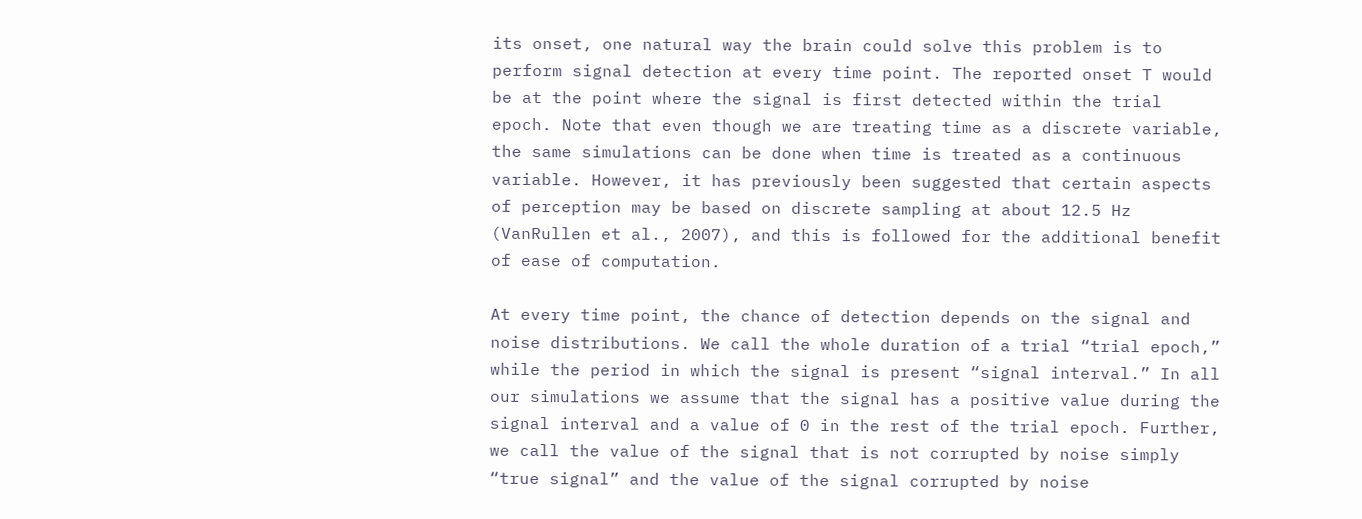its onset, one natural way the brain could solve this problem is to perform signal detection at every time point. The reported onset T would be at the point where the signal is first detected within the trial epoch. Note that even though we are treating time as a discrete variable, the same simulations can be done when time is treated as a continuous variable. However, it has previously been suggested that certain aspects of perception may be based on discrete sampling at about 12.5 Hz (VanRullen et al., 2007), and this is followed for the additional benefit of ease of computation.

At every time point, the chance of detection depends on the signal and noise distributions. We call the whole duration of a trial “trial epoch,” while the period in which the signal is present “signal interval.” In all our simulations we assume that the signal has a positive value during the signal interval and a value of 0 in the rest of the trial epoch. Further, we call the value of the signal that is not corrupted by noise simply “true signal” and the value of the signal corrupted by noise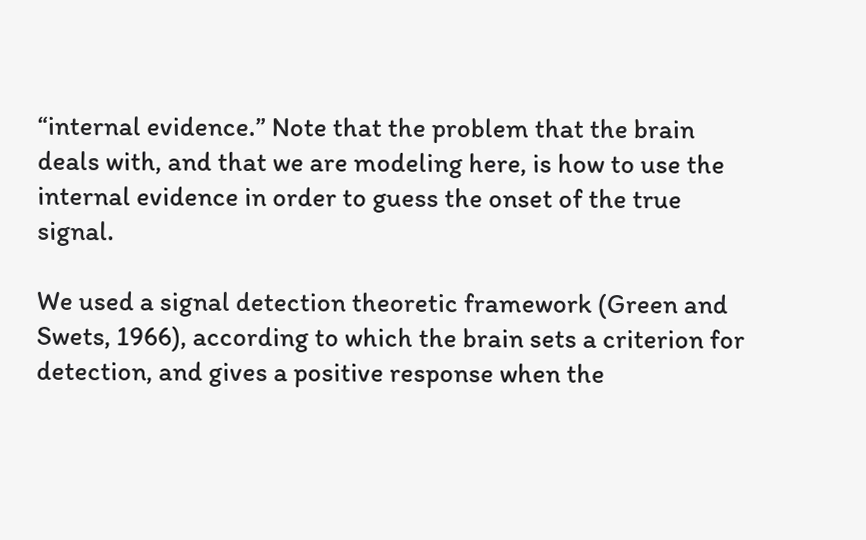“internal evidence.” Note that the problem that the brain deals with, and that we are modeling here, is how to use the internal evidence in order to guess the onset of the true signal.

We used a signal detection theoretic framework (Green and Swets, 1966), according to which the brain sets a criterion for detection, and gives a positive response when the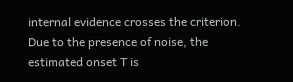internal evidence crosses the criterion. Due to the presence of noise, the estimated onset T is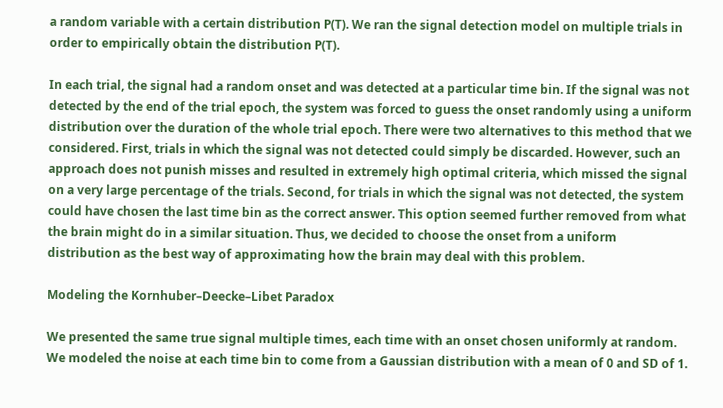a random variable with a certain distribution P(T). We ran the signal detection model on multiple trials in order to empirically obtain the distribution P(T).

In each trial, the signal had a random onset and was detected at a particular time bin. If the signal was not detected by the end of the trial epoch, the system was forced to guess the onset randomly using a uniform distribution over the duration of the whole trial epoch. There were two alternatives to this method that we considered. First, trials in which the signal was not detected could simply be discarded. However, such an approach does not punish misses and resulted in extremely high optimal criteria, which missed the signal on a very large percentage of the trials. Second, for trials in which the signal was not detected, the system could have chosen the last time bin as the correct answer. This option seemed further removed from what the brain might do in a similar situation. Thus, we decided to choose the onset from a uniform distribution as the best way of approximating how the brain may deal with this problem.

Modeling the Kornhuber–Deecke–Libet Paradox

We presented the same true signal multiple times, each time with an onset chosen uniformly at random. We modeled the noise at each time bin to come from a Gaussian distribution with a mean of 0 and SD of 1.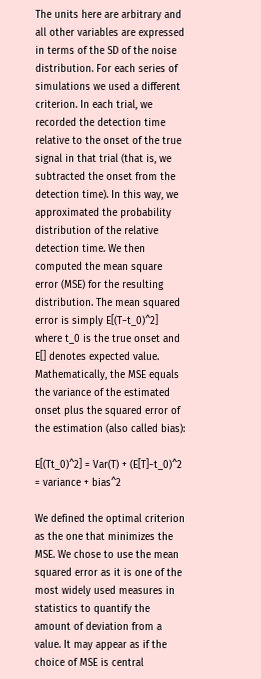The units here are arbitrary and all other variables are expressed in terms of the SD of the noise distribution. For each series of simulations we used a different criterion. In each trial, we recorded the detection time relative to the onset of the true signal in that trial (that is, we subtracted the onset from the detection time). In this way, we approximated the probability distribution of the relative detection time. We then computed the mean square error (MSE) for the resulting distribution. The mean squared error is simply E[(T−t_0)^2] where t_0 is the true onset and E[] denotes expected value. Mathematically, the MSE equals the variance of the estimated onset plus the squared error of the estimation (also called bias):

E[(Tt_0)^2] = Var(T) + (E[T]−t_0)^2 = variance + bias^2

We defined the optimal criterion as the one that minimizes the MSE. We chose to use the mean squared error as it is one of the most widely used measures in statistics to quantify the amount of deviation from a value. It may appear as if the choice of MSE is central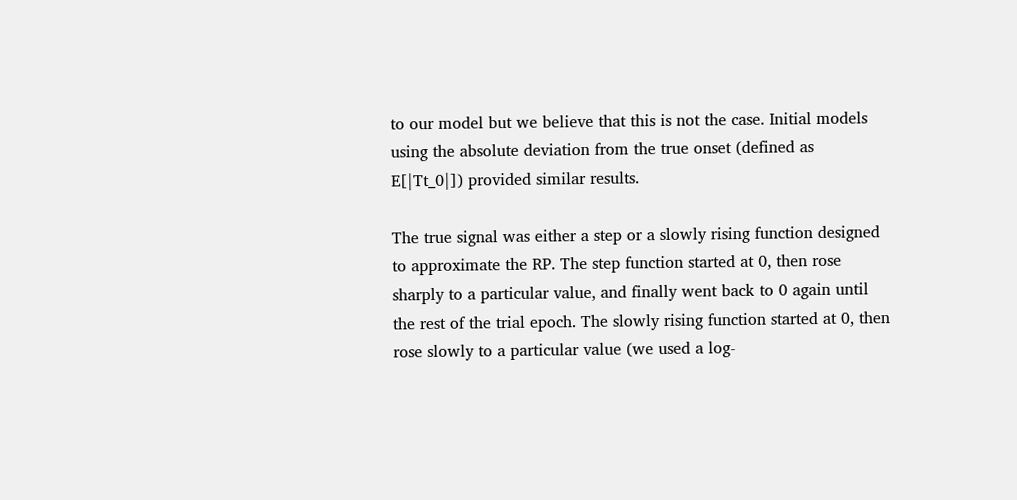to our model but we believe that this is not the case. Initial models using the absolute deviation from the true onset (defined as E[|Tt_0|]) provided similar results.

The true signal was either a step or a slowly rising function designed to approximate the RP. The step function started at 0, then rose sharply to a particular value, and finally went back to 0 again until the rest of the trial epoch. The slowly rising function started at 0, then rose slowly to a particular value (we used a log-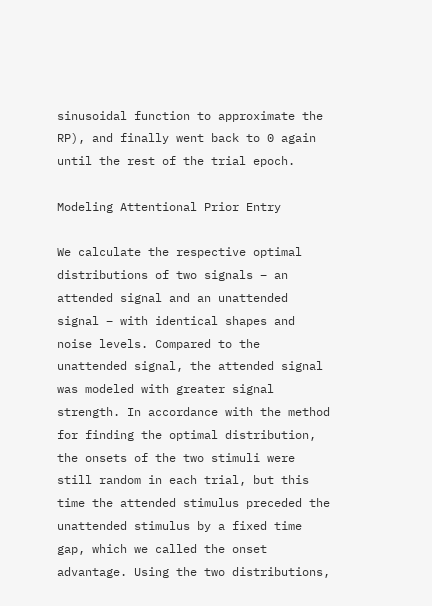sinusoidal function to approximate the RP), and finally went back to 0 again until the rest of the trial epoch.

Modeling Attentional Prior Entry

We calculate the respective optimal distributions of two signals – an attended signal and an unattended signal – with identical shapes and noise levels. Compared to the unattended signal, the attended signal was modeled with greater signal strength. In accordance with the method for finding the optimal distribution, the onsets of the two stimuli were still random in each trial, but this time the attended stimulus preceded the unattended stimulus by a fixed time gap, which we called the onset advantage. Using the two distributions,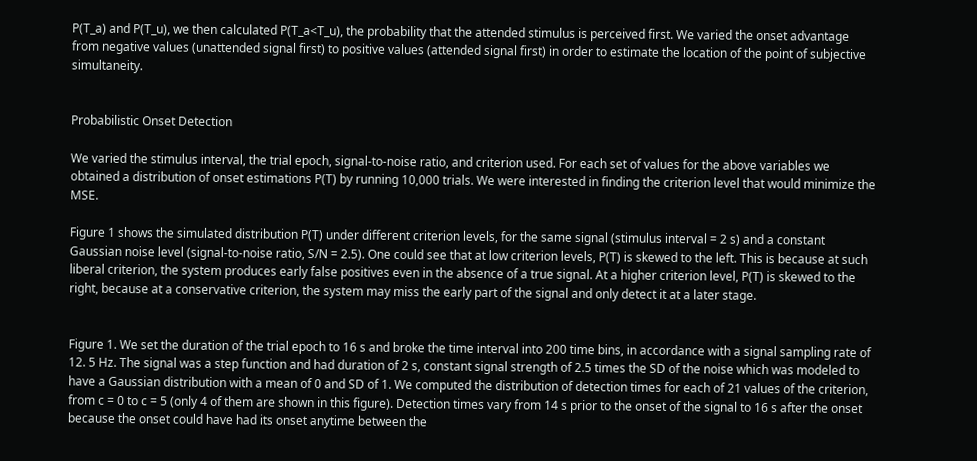P(T_a) and P(T_u), we then calculated P(T_a<T_u), the probability that the attended stimulus is perceived first. We varied the onset advantage from negative values (unattended signal first) to positive values (attended signal first) in order to estimate the location of the point of subjective simultaneity.


Probabilistic Onset Detection

We varied the stimulus interval, the trial epoch, signal-to-noise ratio, and criterion used. For each set of values for the above variables we obtained a distribution of onset estimations P(T) by running 10,000 trials. We were interested in finding the criterion level that would minimize the MSE.

Figure 1 shows the simulated distribution P(T) under different criterion levels, for the same signal (stimulus interval = 2 s) and a constant Gaussian noise level (signal-to-noise ratio, S/N = 2.5). One could see that at low criterion levels, P(T) is skewed to the left. This is because at such liberal criterion, the system produces early false positives even in the absence of a true signal. At a higher criterion level, P(T) is skewed to the right, because at a conservative criterion, the system may miss the early part of the signal and only detect it at a later stage.


Figure 1. We set the duration of the trial epoch to 16 s and broke the time interval into 200 time bins, in accordance with a signal sampling rate of 12. 5 Hz. The signal was a step function and had duration of 2 s, constant signal strength of 2.5 times the SD of the noise which was modeled to have a Gaussian distribution with a mean of 0 and SD of 1. We computed the distribution of detection times for each of 21 values of the criterion, from c = 0 to c = 5 (only 4 of them are shown in this figure). Detection times vary from 14 s prior to the onset of the signal to 16 s after the onset because the onset could have had its onset anytime between the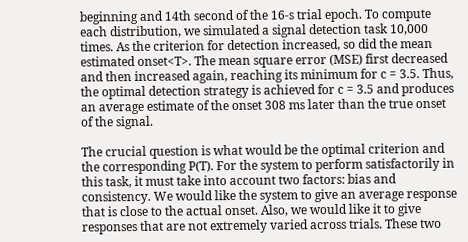beginning and 14th second of the 16-s trial epoch. To compute each distribution, we simulated a signal detection task 10,000 times. As the criterion for detection increased, so did the mean estimated onset<T>. The mean square error (MSE) first decreased and then increased again, reaching its minimum for c = 3.5. Thus, the optimal detection strategy is achieved for c = 3.5 and produces an average estimate of the onset 308 ms later than the true onset of the signal.

The crucial question is what would be the optimal criterion and the corresponding P(T). For the system to perform satisfactorily in this task, it must take into account two factors: bias and consistency. We would like the system to give an average response that is close to the actual onset. Also, we would like it to give responses that are not extremely varied across trials. These two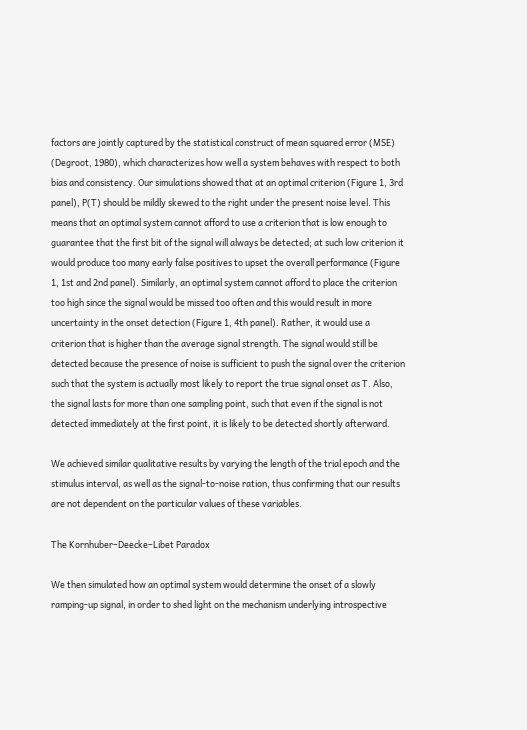factors are jointly captured by the statistical construct of mean squared error (MSE) (Degroot, 1980), which characterizes how well a system behaves with respect to both bias and consistency. Our simulations showed that at an optimal criterion (Figure 1, 3rd panel), P(T) should be mildly skewed to the right under the present noise level. This means that an optimal system cannot afford to use a criterion that is low enough to guarantee that the first bit of the signal will always be detected; at such low criterion it would produce too many early false positives to upset the overall performance (Figure 1, 1st and 2nd panel). Similarly, an optimal system cannot afford to place the criterion too high since the signal would be missed too often and this would result in more uncertainty in the onset detection (Figure 1, 4th panel). Rather, it would use a criterion that is higher than the average signal strength. The signal would still be detected because the presence of noise is sufficient to push the signal over the criterion such that the system is actually most likely to report the true signal onset as T. Also, the signal lasts for more than one sampling point, such that even if the signal is not detected immediately at the first point, it is likely to be detected shortly afterward.

We achieved similar qualitative results by varying the length of the trial epoch and the stimulus interval, as well as the signal-to-noise ration, thus confirming that our results are not dependent on the particular values of these variables.

The Kornhuber–Deecke–Libet Paradox

We then simulated how an optimal system would determine the onset of a slowly ramping-up signal, in order to shed light on the mechanism underlying introspective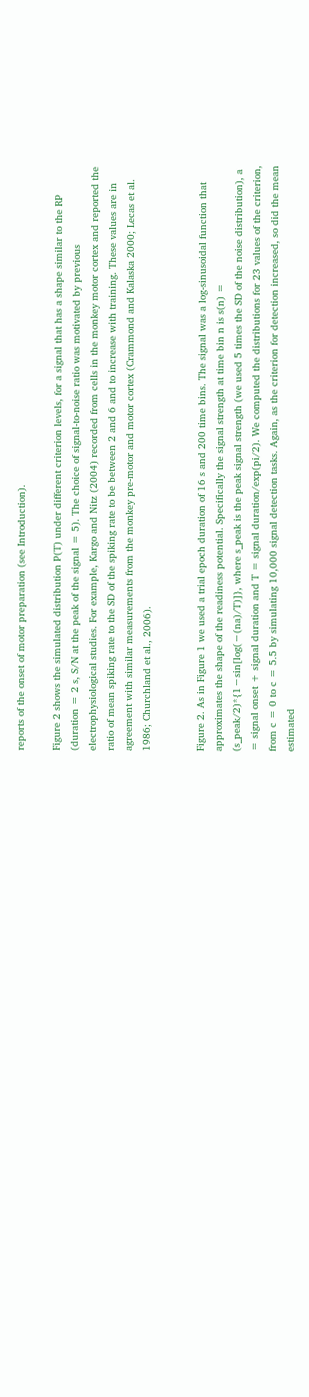reports of the onset of motor preparation (see Introduction).

Figure 2 shows the simulated distribution P(T) under different criterion levels, for a signal that has a shape similar to the RP (duration = 2 s, S/N at the peak of the signal = 5). The choice of signal-to-noise ratio was motivated by previous electrophysiological studies. For example, Kargo and Nitz (2004) recorded from cells in the monkey motor cortex and reported the ratio of mean spiking rate to the SD of the spiking rate to be between 2 and 6 and to increase with training. These values are in agreement with similar measurements from the monkey pre-motor and motor cortex (Crammond and Kalaska 2000; Lecas et al. 1986; Churchland et al., 2006).


Figure 2. As in Figure 1 we used a trial epoch duration of 16 s and 200 time bins. The signal was a log-sinusoidal function that approximates the shape of the readiness potential. Specifically the signal strength at time bin n is s(n) = (s_peak/2)*{1−sin[log(−(na)/T)]}, where s_peak is the peak signal strength (we used 5 times the SD of the noise distribution), a = signal onset + signal duration and T = signal duration/exp(pi/2). We computed the distributions for 23 values of the criterion, from c = 0 to c = 5.5 by simulating 10,000 signal detection tasks. Again, as the criterion for detection increased, so did the mean estimated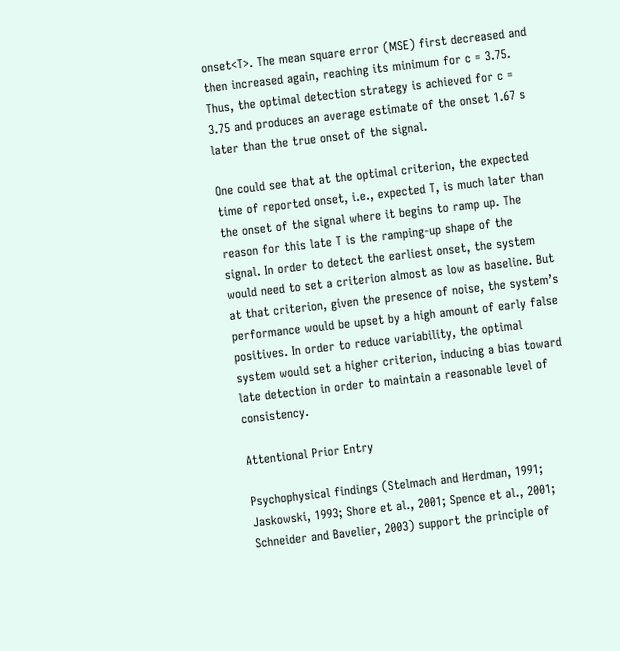onset<T>. The mean square error (MSE) first decreased and then increased again, reaching its minimum for c = 3.75. Thus, the optimal detection strategy is achieved for c = 3.75 and produces an average estimate of the onset 1.67 s later than the true onset of the signal.

One could see that at the optimal criterion, the expected time of reported onset, i.e., expected T, is much later than the onset of the signal where it begins to ramp up. The reason for this late T is the ramping-up shape of the signal. In order to detect the earliest onset, the system would need to set a criterion almost as low as baseline. But at that criterion, given the presence of noise, the system’s performance would be upset by a high amount of early false positives. In order to reduce variability, the optimal system would set a higher criterion, inducing a bias toward late detection in order to maintain a reasonable level of consistency.

Attentional Prior Entry

Psychophysical findings (Stelmach and Herdman, 1991; Jaskowski, 1993; Shore et al., 2001; Spence et al., 2001; Schneider and Bavelier, 2003) support the principle of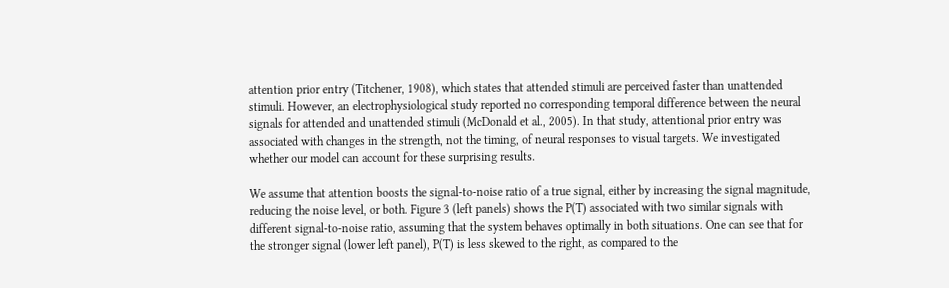attention prior entry (Titchener, 1908), which states that attended stimuli are perceived faster than unattended stimuli. However, an electrophysiological study reported no corresponding temporal difference between the neural signals for attended and unattended stimuli (McDonald et al., 2005). In that study, attentional prior entry was associated with changes in the strength, not the timing, of neural responses to visual targets. We investigated whether our model can account for these surprising results.

We assume that attention boosts the signal-to-noise ratio of a true signal, either by increasing the signal magnitude, reducing the noise level, or both. Figure 3 (left panels) shows the P(T) associated with two similar signals with different signal-to-noise ratio, assuming that the system behaves optimally in both situations. One can see that for the stronger signal (lower left panel), P(T) is less skewed to the right, as compared to the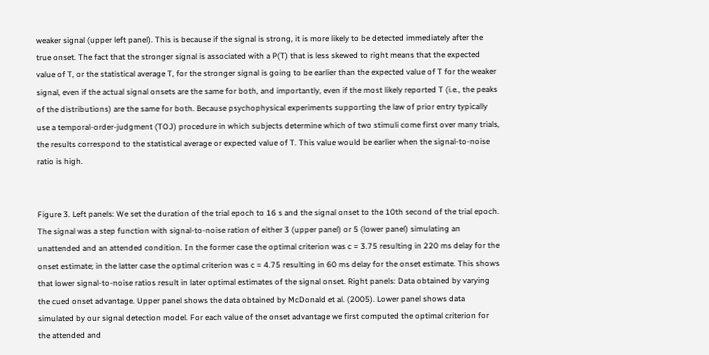weaker signal (upper left panel). This is because if the signal is strong, it is more likely to be detected immediately after the true onset. The fact that the stronger signal is associated with a P(T) that is less skewed to right means that the expected value of T, or the statistical average T, for the stronger signal is going to be earlier than the expected value of T for the weaker signal, even if the actual signal onsets are the same for both, and importantly, even if the most likely reported T (i.e., the peaks of the distributions) are the same for both. Because psychophysical experiments supporting the law of prior entry typically use a temporal-order-judgment (TOJ) procedure in which subjects determine which of two stimuli come first over many trials, the results correspond to the statistical average or expected value of T. This value would be earlier when the signal-to-noise ratio is high.


Figure 3. Left panels: We set the duration of the trial epoch to 16 s and the signal onset to the 10th second of the trial epoch. The signal was a step function with signal-to-noise ration of either 3 (upper panel) or 5 (lower panel) simulating an unattended and an attended condition. In the former case the optimal criterion was c = 3.75 resulting in 220 ms delay for the onset estimate; in the latter case the optimal criterion was c = 4.75 resulting in 60 ms delay for the onset estimate. This shows that lower signal-to-noise ratios result in later optimal estimates of the signal onset. Right panels: Data obtained by varying the cued onset advantage. Upper panel shows the data obtained by McDonald et al. (2005). Lower panel shows data simulated by our signal detection model. For each value of the onset advantage we first computed the optimal criterion for the attended and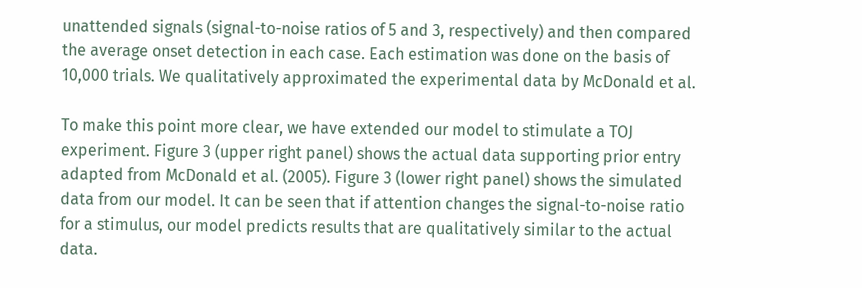unattended signals (signal-to-noise ratios of 5 and 3, respectively) and then compared the average onset detection in each case. Each estimation was done on the basis of 10,000 trials. We qualitatively approximated the experimental data by McDonald et al.

To make this point more clear, we have extended our model to stimulate a TOJ experiment. Figure 3 (upper right panel) shows the actual data supporting prior entry adapted from McDonald et al. (2005). Figure 3 (lower right panel) shows the simulated data from our model. It can be seen that if attention changes the signal-to-noise ratio for a stimulus, our model predicts results that are qualitatively similar to the actual data.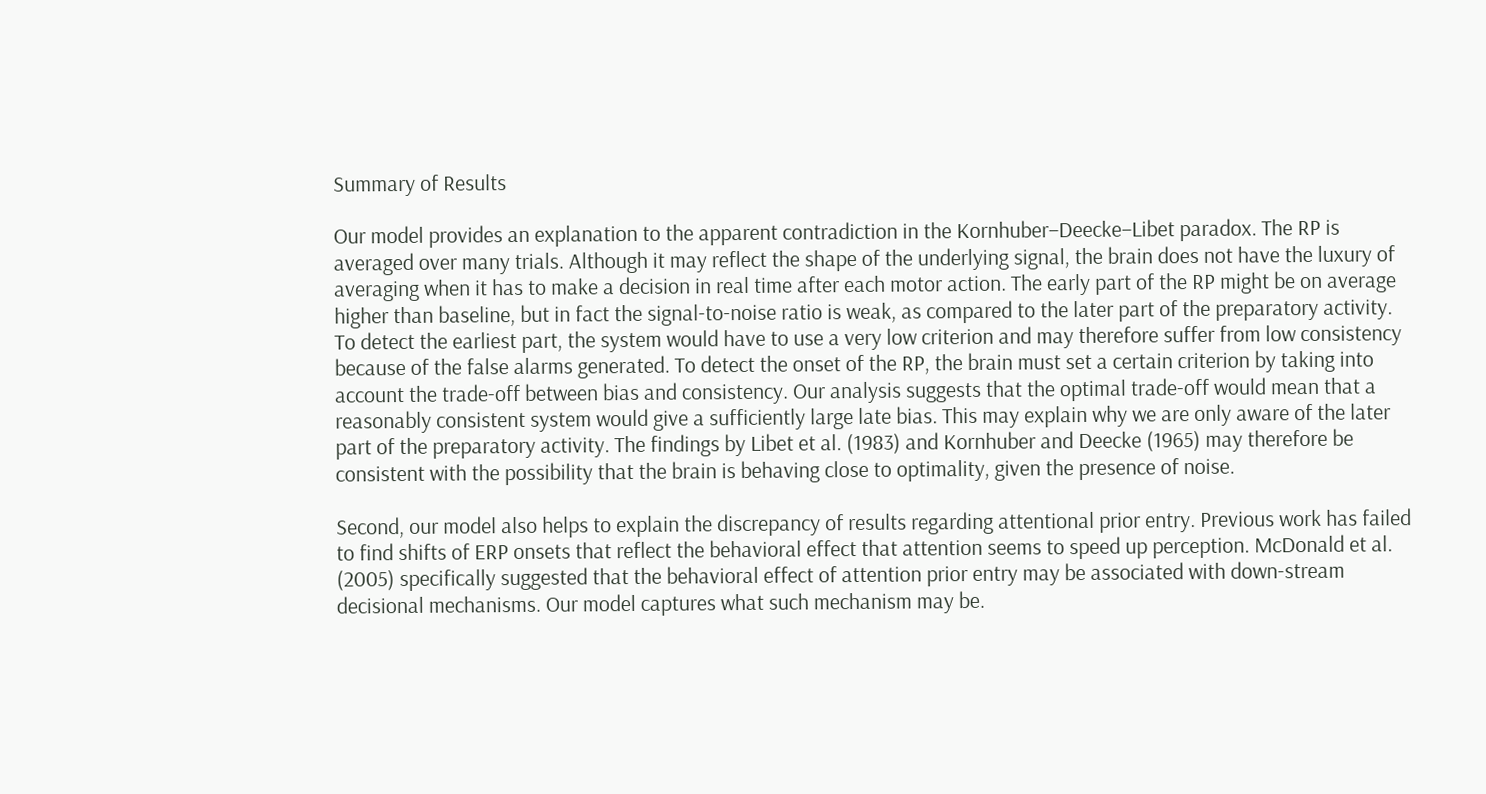Summary of Results

Our model provides an explanation to the apparent contradiction in the Kornhuber–Deecke–Libet paradox. The RP is averaged over many trials. Although it may reflect the shape of the underlying signal, the brain does not have the luxury of averaging when it has to make a decision in real time after each motor action. The early part of the RP might be on average higher than baseline, but in fact the signal-to-noise ratio is weak, as compared to the later part of the preparatory activity. To detect the earliest part, the system would have to use a very low criterion and may therefore suffer from low consistency because of the false alarms generated. To detect the onset of the RP, the brain must set a certain criterion by taking into account the trade-off between bias and consistency. Our analysis suggests that the optimal trade-off would mean that a reasonably consistent system would give a sufficiently large late bias. This may explain why we are only aware of the later part of the preparatory activity. The findings by Libet et al. (1983) and Kornhuber and Deecke (1965) may therefore be consistent with the possibility that the brain is behaving close to optimality, given the presence of noise.

Second, our model also helps to explain the discrepancy of results regarding attentional prior entry. Previous work has failed to find shifts of ERP onsets that reflect the behavioral effect that attention seems to speed up perception. McDonald et al. (2005) specifically suggested that the behavioral effect of attention prior entry may be associated with down-stream decisional mechanisms. Our model captures what such mechanism may be.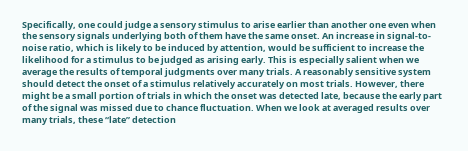Specifically, one could judge a sensory stimulus to arise earlier than another one even when the sensory signals underlying both of them have the same onset. An increase in signal-to-noise ratio, which is likely to be induced by attention, would be sufficient to increase the likelihood for a stimulus to be judged as arising early. This is especially salient when we average the results of temporal judgments over many trials. A reasonably sensitive system should detect the onset of a stimulus relatively accurately on most trials. However, there might be a small portion of trials in which the onset was detected late, because the early part of the signal was missed due to chance fluctuation. When we look at averaged results over many trials, these “late” detection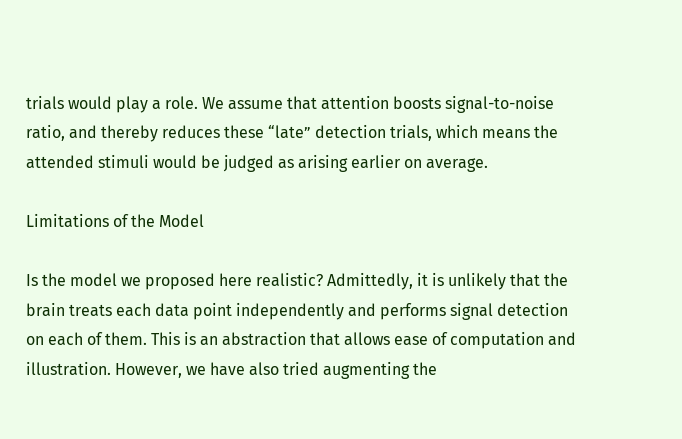trials would play a role. We assume that attention boosts signal-to-noise ratio, and thereby reduces these “late” detection trials, which means the attended stimuli would be judged as arising earlier on average.

Limitations of the Model

Is the model we proposed here realistic? Admittedly, it is unlikely that the brain treats each data point independently and performs signal detection on each of them. This is an abstraction that allows ease of computation and illustration. However, we have also tried augmenting the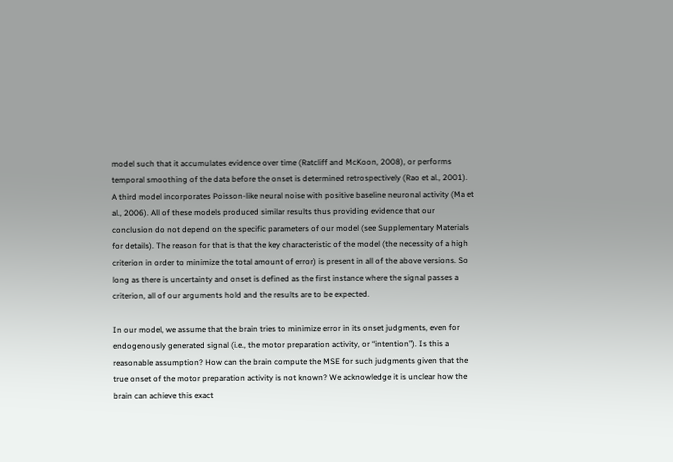model such that it accumulates evidence over time (Ratcliff and McKoon, 2008), or performs temporal smoothing of the data before the onset is determined retrospectively (Rao et al., 2001). A third model incorporates Poisson-like neural noise with positive baseline neuronal activity (Ma et al., 2006). All of these models produced similar results thus providing evidence that our conclusion do not depend on the specific parameters of our model (see Supplementary Materials for details). The reason for that is that the key characteristic of the model (the necessity of a high criterion in order to minimize the total amount of error) is present in all of the above versions. So long as there is uncertainty and onset is defined as the first instance where the signal passes a criterion, all of our arguments hold and the results are to be expected.

In our model, we assume that the brain tries to minimize error in its onset judgments, even for endogenously generated signal (i.e., the motor preparation activity, or “intention”). Is this a reasonable assumption? How can the brain compute the MSE for such judgments given that the true onset of the motor preparation activity is not known? We acknowledge it is unclear how the brain can achieve this exact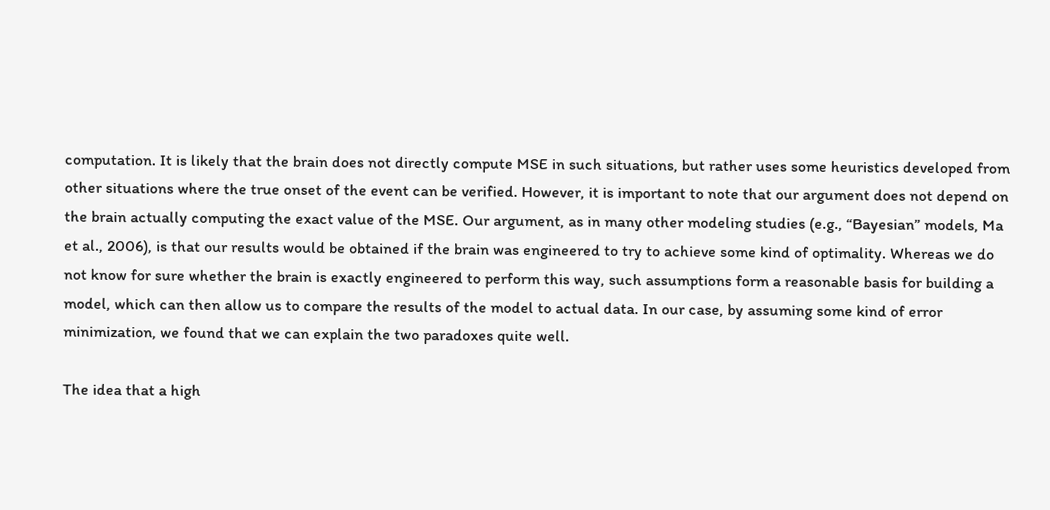computation. It is likely that the brain does not directly compute MSE in such situations, but rather uses some heuristics developed from other situations where the true onset of the event can be verified. However, it is important to note that our argument does not depend on the brain actually computing the exact value of the MSE. Our argument, as in many other modeling studies (e.g., “Bayesian” models, Ma et al., 2006), is that our results would be obtained if the brain was engineered to try to achieve some kind of optimality. Whereas we do not know for sure whether the brain is exactly engineered to perform this way, such assumptions form a reasonable basis for building a model, which can then allow us to compare the results of the model to actual data. In our case, by assuming some kind of error minimization, we found that we can explain the two paradoxes quite well.

The idea that a high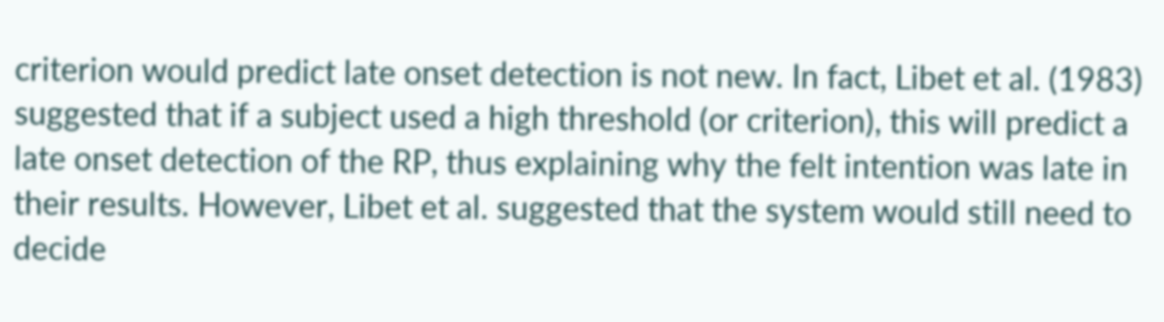criterion would predict late onset detection is not new. In fact, Libet et al. (1983) suggested that if a subject used a high threshold (or criterion), this will predict a late onset detection of the RP, thus explaining why the felt intention was late in their results. However, Libet et al. suggested that the system would still need to decide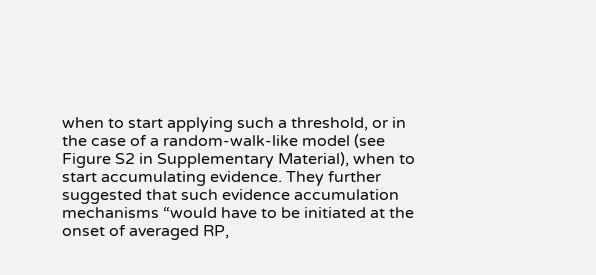when to start applying such a threshold, or in the case of a random-walk-like model (see Figure S2 in Supplementary Material), when to start accumulating evidence. They further suggested that such evidence accumulation mechanisms “would have to be initiated at the onset of averaged RP,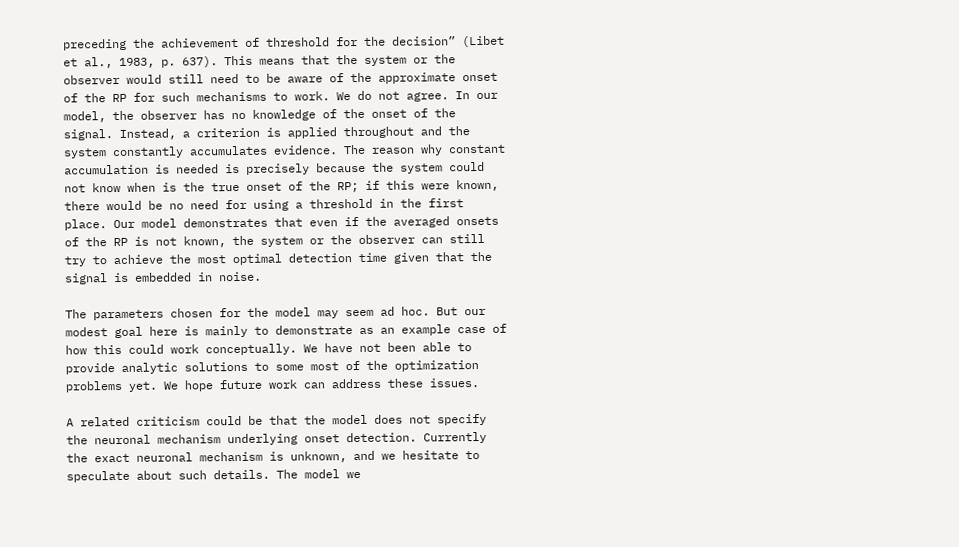preceding the achievement of threshold for the decision” (Libet et al., 1983, p. 637). This means that the system or the observer would still need to be aware of the approximate onset of the RP for such mechanisms to work. We do not agree. In our model, the observer has no knowledge of the onset of the signal. Instead, a criterion is applied throughout and the system constantly accumulates evidence. The reason why constant accumulation is needed is precisely because the system could not know when is the true onset of the RP; if this were known, there would be no need for using a threshold in the first place. Our model demonstrates that even if the averaged onsets of the RP is not known, the system or the observer can still try to achieve the most optimal detection time given that the signal is embedded in noise.

The parameters chosen for the model may seem ad hoc. But our modest goal here is mainly to demonstrate as an example case of how this could work conceptually. We have not been able to provide analytic solutions to some most of the optimization problems yet. We hope future work can address these issues.

A related criticism could be that the model does not specify the neuronal mechanism underlying onset detection. Currently the exact neuronal mechanism is unknown, and we hesitate to speculate about such details. The model we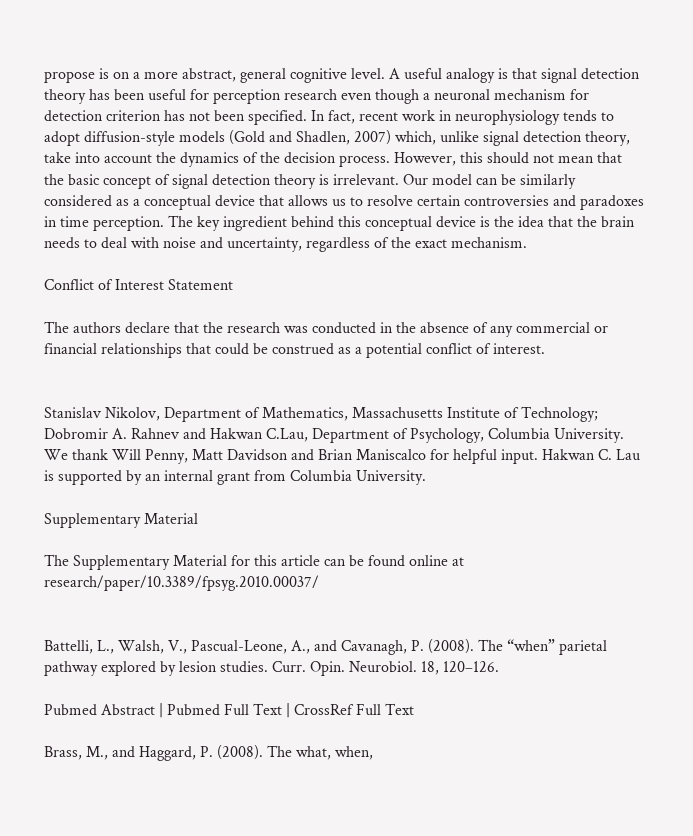propose is on a more abstract, general cognitive level. A useful analogy is that signal detection theory has been useful for perception research even though a neuronal mechanism for detection criterion has not been specified. In fact, recent work in neurophysiology tends to adopt diffusion-style models (Gold and Shadlen, 2007) which, unlike signal detection theory, take into account the dynamics of the decision process. However, this should not mean that the basic concept of signal detection theory is irrelevant. Our model can be similarly considered as a conceptual device that allows us to resolve certain controversies and paradoxes in time perception. The key ingredient behind this conceptual device is the idea that the brain needs to deal with noise and uncertainty, regardless of the exact mechanism.

Conflict of Interest Statement

The authors declare that the research was conducted in the absence of any commercial or financial relationships that could be construed as a potential conflict of interest.


Stanislav Nikolov, Department of Mathematics, Massachusetts Institute of Technology; Dobromir A. Rahnev and Hakwan C.Lau, Department of Psychology, Columbia University. We thank Will Penny, Matt Davidson and Brian Maniscalco for helpful input. Hakwan C. Lau is supported by an internal grant from Columbia University.

Supplementary Material

The Supplementary Material for this article can be found online at research/paper/10.3389/fpsyg.2010.00037/


Battelli, L., Walsh, V., Pascual-Leone, A., and Cavanagh, P. (2008). The “when” parietal pathway explored by lesion studies. Curr. Opin. Neurobiol. 18, 120–126.

Pubmed Abstract | Pubmed Full Text | CrossRef Full Text

Brass, M., and Haggard, P. (2008). The what, when,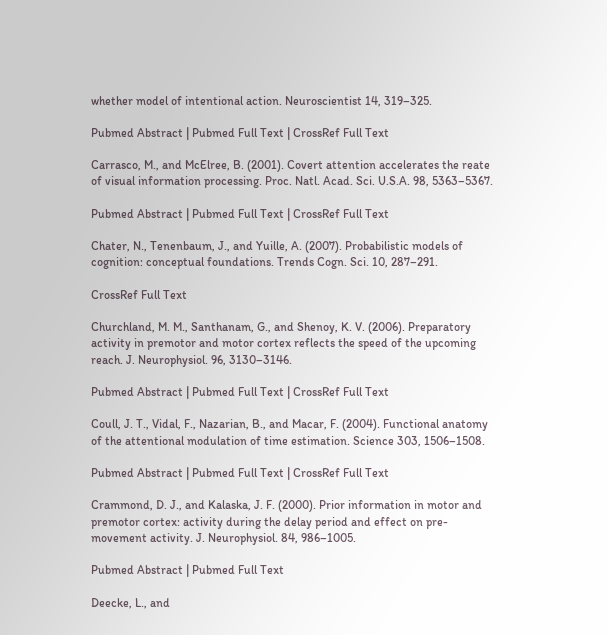whether model of intentional action. Neuroscientist 14, 319–325.

Pubmed Abstract | Pubmed Full Text | CrossRef Full Text

Carrasco, M., and McElree, B. (2001). Covert attention accelerates the reate of visual information processing. Proc. Natl. Acad. Sci. U.S.A. 98, 5363–5367.

Pubmed Abstract | Pubmed Full Text | CrossRef Full Text

Chater, N., Tenenbaum, J., and Yuille, A. (2007). Probabilistic models of cognition: conceptual foundations. Trends Cogn. Sci. 10, 287–291.

CrossRef Full Text

Churchland, M. M., Santhanam, G., and Shenoy, K. V. (2006). Preparatory activity in premotor and motor cortex reflects the speed of the upcoming reach. J. Neurophysiol. 96, 3130–3146.

Pubmed Abstract | Pubmed Full Text | CrossRef Full Text

Coull, J. T., Vidal, F., Nazarian, B., and Macar, F. (2004). Functional anatomy of the attentional modulation of time estimation. Science 303, 1506–1508.

Pubmed Abstract | Pubmed Full Text | CrossRef Full Text

Crammond, D. J., and Kalaska, J. F. (2000). Prior information in motor and premotor cortex: activity during the delay period and effect on pre-movement activity. J. Neurophysiol. 84, 986–1005.

Pubmed Abstract | Pubmed Full Text

Deecke, L., and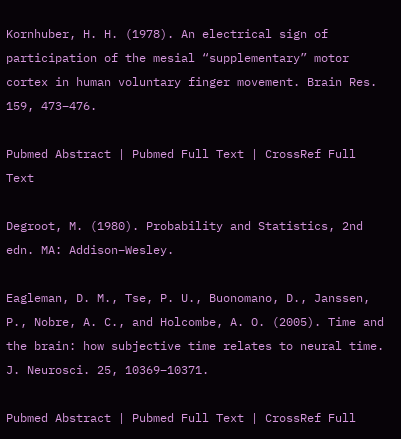Kornhuber, H. H. (1978). An electrical sign of participation of the mesial “supplementary” motor cortex in human voluntary finger movement. Brain Res. 159, 473–476.

Pubmed Abstract | Pubmed Full Text | CrossRef Full Text

Degroot, M. (1980). Probability and Statistics, 2nd edn. MA: Addison–Wesley.

Eagleman, D. M., Tse, P. U., Buonomano, D., Janssen, P., Nobre, A. C., and Holcombe, A. O. (2005). Time and the brain: how subjective time relates to neural time. J. Neurosci. 25, 10369–10371.

Pubmed Abstract | Pubmed Full Text | CrossRef Full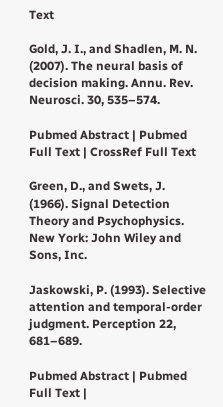Text

Gold, J. I., and Shadlen, M. N. (2007). The neural basis of decision making. Annu. Rev. Neurosci. 30, 535–574.

Pubmed Abstract | Pubmed Full Text | CrossRef Full Text

Green, D., and Swets, J. (1966). Signal Detection Theory and Psychophysics. New York: John Wiley and Sons, Inc.

Jaskowski, P. (1993). Selective attention and temporal-order judgment. Perception 22, 681–689.

Pubmed Abstract | Pubmed Full Text |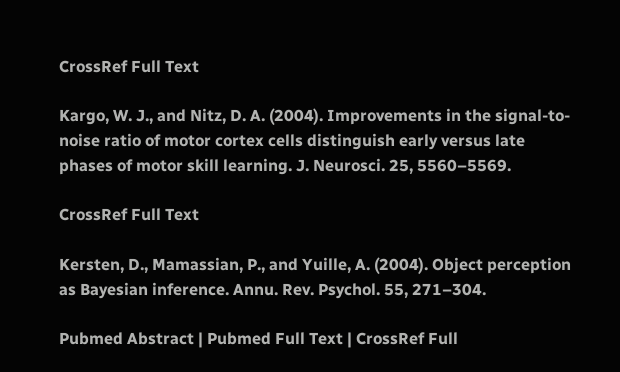CrossRef Full Text

Kargo, W. J., and Nitz, D. A. (2004). Improvements in the signal-to-noise ratio of motor cortex cells distinguish early versus late phases of motor skill learning. J. Neurosci. 25, 5560–5569.

CrossRef Full Text

Kersten, D., Mamassian, P., and Yuille, A. (2004). Object perception as Bayesian inference. Annu. Rev. Psychol. 55, 271–304.

Pubmed Abstract | Pubmed Full Text | CrossRef Full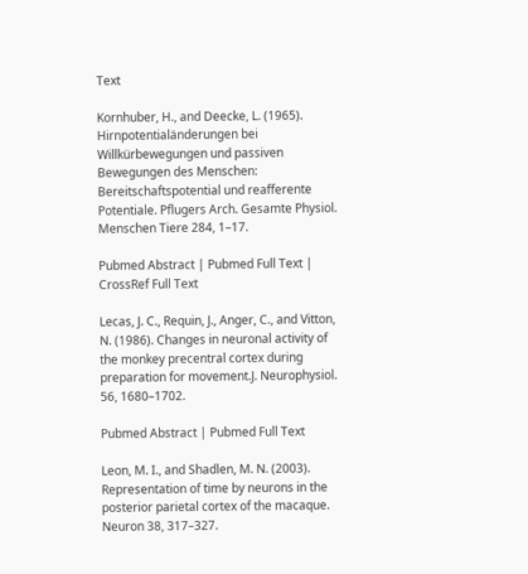Text

Kornhuber, H., and Deecke, L. (1965). Hirnpotentialänderungen bei Willkürbewegungen und passiven Bewegungen des Menschen: Bereitschaftspotential und reafferente Potentiale. Pflugers Arch. Gesamte Physiol. Menschen Tiere 284, 1–17.

Pubmed Abstract | Pubmed Full Text | CrossRef Full Text

Lecas, J. C., Requin, J., Anger, C., and Vitton, N. (1986). Changes in neuronal activity of the monkey precentral cortex during preparation for movement.J. Neurophysiol. 56, 1680–1702.

Pubmed Abstract | Pubmed Full Text

Leon, M. I., and Shadlen, M. N. (2003). Representation of time by neurons in the posterior parietal cortex of the macaque. Neuron 38, 317–327.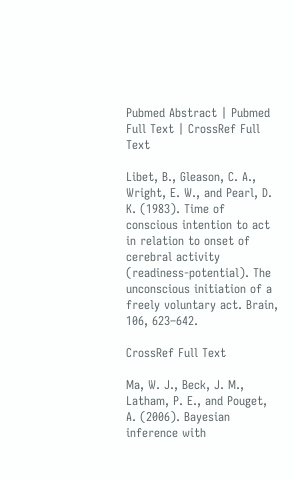Pubmed Abstract | Pubmed Full Text | CrossRef Full Text

Libet, B., Gleason, C. A., Wright, E. W., and Pearl, D. K. (1983). Time of conscious intention to act in relation to onset of cerebral activity (readiness-potential). The unconscious initiation of a freely voluntary act. Brain, 106, 623–642.

CrossRef Full Text

Ma, W. J., Beck, J. M., Latham, P. E., and Pouget, A. (2006). Bayesian inference with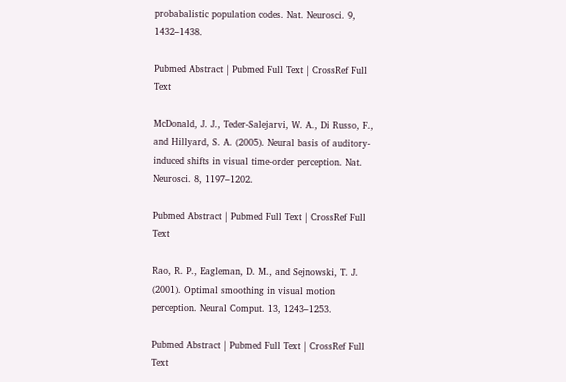probabalistic population codes. Nat. Neurosci. 9, 1432–1438.

Pubmed Abstract | Pubmed Full Text | CrossRef Full Text

McDonald, J. J., Teder-Salejarvi, W. A., Di Russo, F., and Hillyard, S. A. (2005). Neural basis of auditory-induced shifts in visual time-order perception. Nat. Neurosci. 8, 1197–1202.

Pubmed Abstract | Pubmed Full Text | CrossRef Full Text

Rao, R. P., Eagleman, D. M., and Sejnowski, T. J. (2001). Optimal smoothing in visual motion perception. Neural Comput. 13, 1243–1253.

Pubmed Abstract | Pubmed Full Text | CrossRef Full Text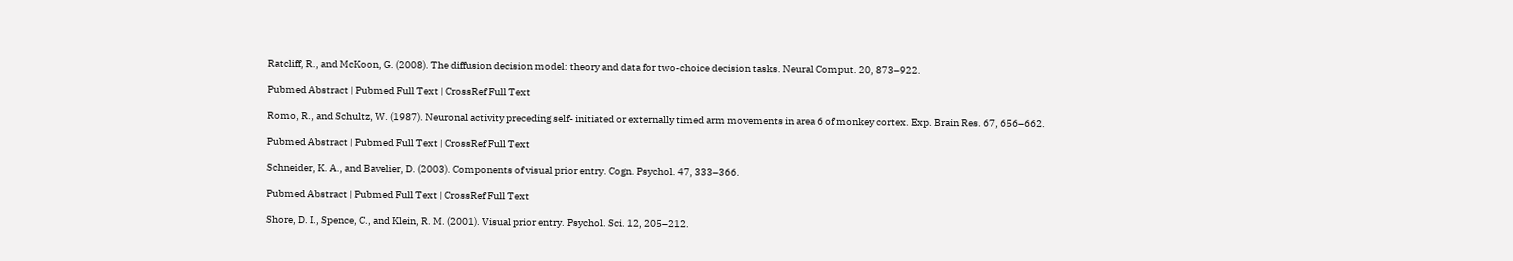Ratcliff, R., and McKoon, G. (2008). The diffusion decision model: theory and data for two-choice decision tasks. Neural Comput. 20, 873–922.

Pubmed Abstract | Pubmed Full Text | CrossRef Full Text

Romo, R., and Schultz, W. (1987). Neuronal activity preceding self- initiated or externally timed arm movements in area 6 of monkey cortex. Exp. Brain Res. 67, 656–662.

Pubmed Abstract | Pubmed Full Text | CrossRef Full Text

Schneider, K. A., and Bavelier, D. (2003). Components of visual prior entry. Cogn. Psychol. 47, 333–366.

Pubmed Abstract | Pubmed Full Text | CrossRef Full Text

Shore, D. I., Spence, C., and Klein, R. M. (2001). Visual prior entry. Psychol. Sci. 12, 205–212.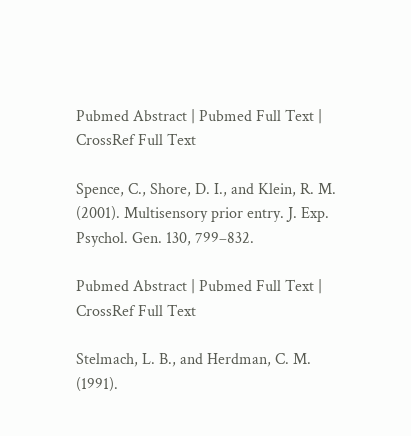Pubmed Abstract | Pubmed Full Text | CrossRef Full Text

Spence, C., Shore, D. I., and Klein, R. M. (2001). Multisensory prior entry. J. Exp. Psychol. Gen. 130, 799–832.

Pubmed Abstract | Pubmed Full Text | CrossRef Full Text

Stelmach, L. B., and Herdman, C. M. (1991).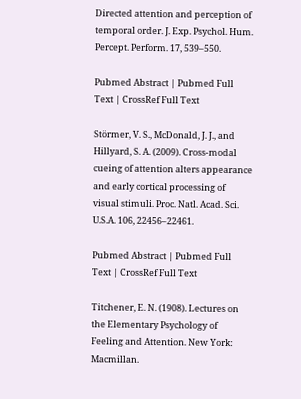Directed attention and perception of temporal order. J. Exp. Psychol. Hum. Percept. Perform. 17, 539–550.

Pubmed Abstract | Pubmed Full Text | CrossRef Full Text

Störmer, V. S., McDonald, J. J., and Hillyard, S. A. (2009). Cross-modal cueing of attention alters appearance and early cortical processing of visual stimuli. Proc. Natl. Acad. Sci. U.S.A. 106, 22456–22461.

Pubmed Abstract | Pubmed Full Text | CrossRef Full Text

Titchener, E. N. (1908). Lectures on the Elementary Psychology of Feeling and Attention. New York: Macmillan.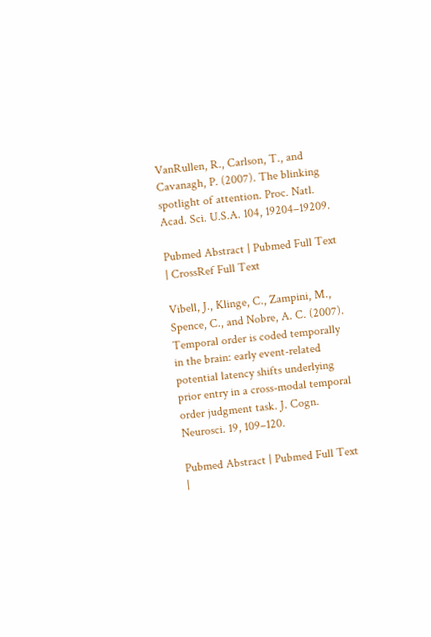VanRullen, R., Carlson, T., and Cavanagh, P. (2007). The blinking spotlight of attention. Proc. Natl. Acad. Sci. U.S.A. 104, 19204–19209.

Pubmed Abstract | Pubmed Full Text | CrossRef Full Text

Vibell, J., Klinge, C., Zampini, M., Spence, C., and Nobre, A. C. (2007). Temporal order is coded temporally in the brain: early event-related potential latency shifts underlying prior entry in a cross-modal temporal order judgment task. J. Cogn. Neurosci. 19, 109–120.

Pubmed Abstract | Pubmed Full Text |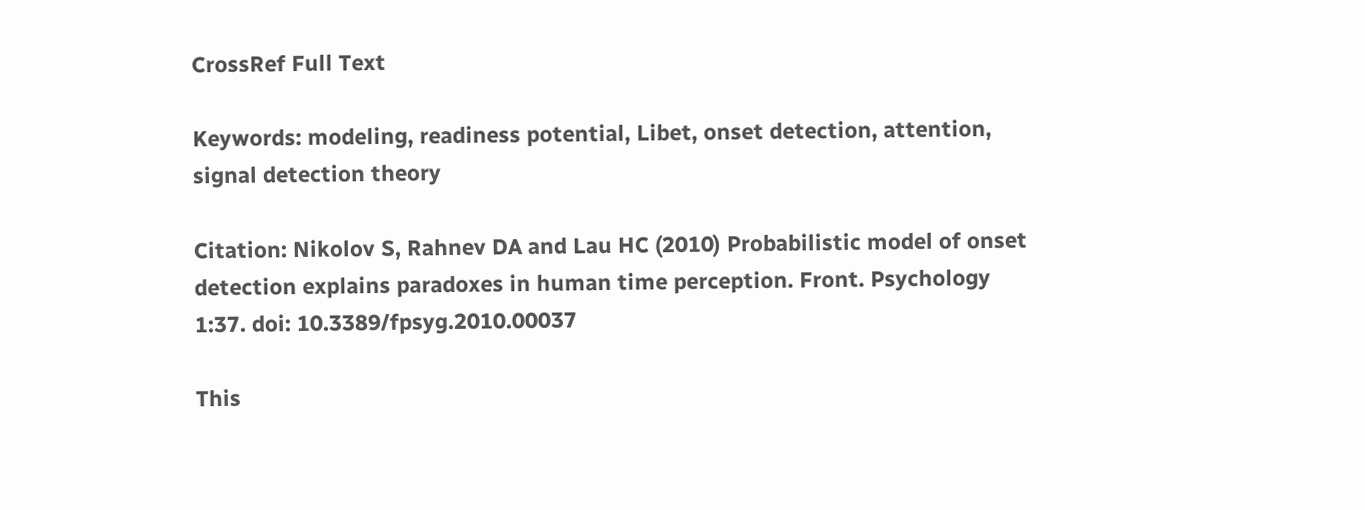CrossRef Full Text

Keywords: modeling, readiness potential, Libet, onset detection, attention, signal detection theory

Citation: Nikolov S, Rahnev DA and Lau HC (2010) Probabilistic model of onset detection explains paradoxes in human time perception. Front. Psychology 1:37. doi: 10.3389/fpsyg.2010.00037

This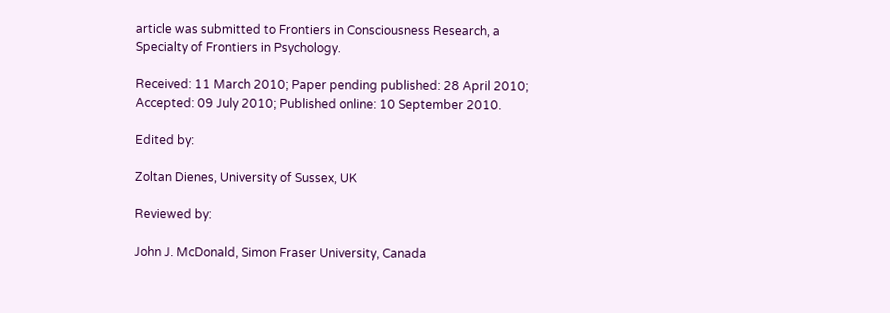article was submitted to Frontiers in Consciousness Research, a Specialty of Frontiers in Psychology.

Received: 11 March 2010; Paper pending published: 28 April 2010;
Accepted: 09 July 2010; Published online: 10 September 2010.

Edited by:

Zoltan Dienes, University of Sussex, UK

Reviewed by:

John J. McDonald, Simon Fraser University, Canada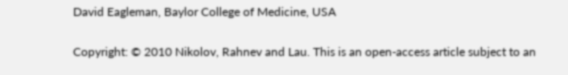David Eagleman, Baylor College of Medicine, USA

Copyright: © 2010 Nikolov, Rahnev and Lau. This is an open-access article subject to an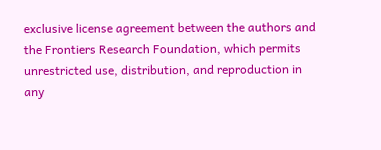exclusive license agreement between the authors and the Frontiers Research Foundation, which permits unrestricted use, distribution, and reproduction in any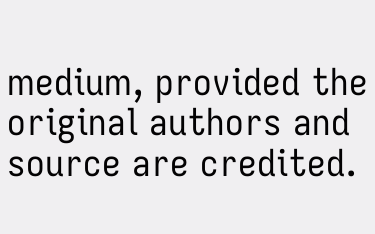medium, provided the original authors and source are credited.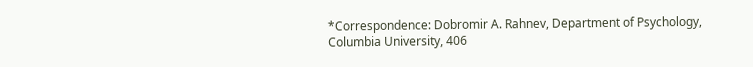*Correspondence: Dobromir A. Rahnev, Department of Psychology, Columbia University, 406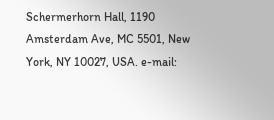Schermerhorn Hall, 1190 Amsterdam Ave, MC 5501, New York, NY 10027, USA. e-mail: